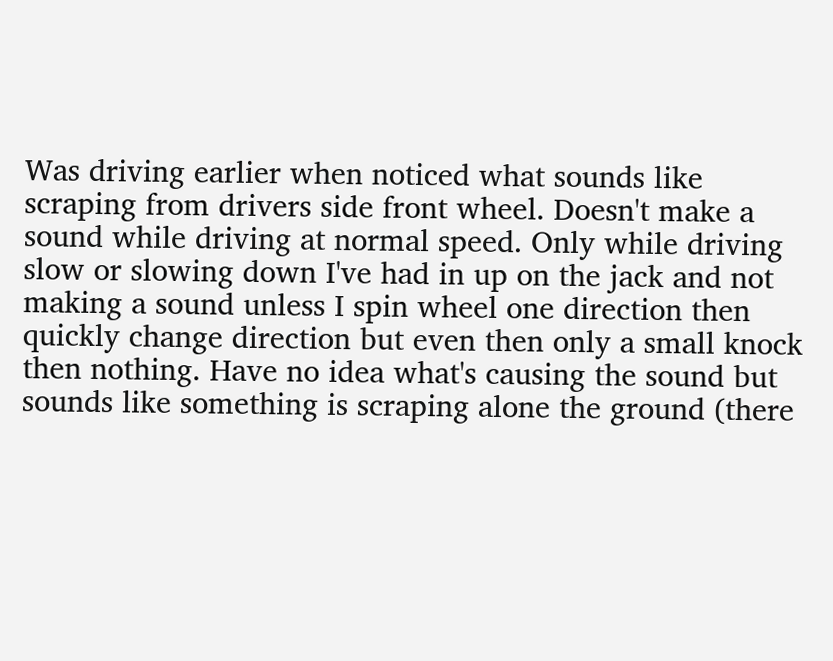Was driving earlier when noticed what sounds like scraping from drivers side front wheel. Doesn't make a sound while driving at normal speed. Only while driving slow or slowing down I've had in up on the jack and not making a sound unless I spin wheel one direction then quickly change direction but even then only a small knock then nothing. Have no idea what's causing the sound but sounds like something is scraping alone the ground (there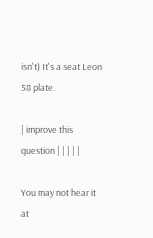isn't) It's a seat Leon 58 plate.

| improve this question | | | | |

You may not hear it at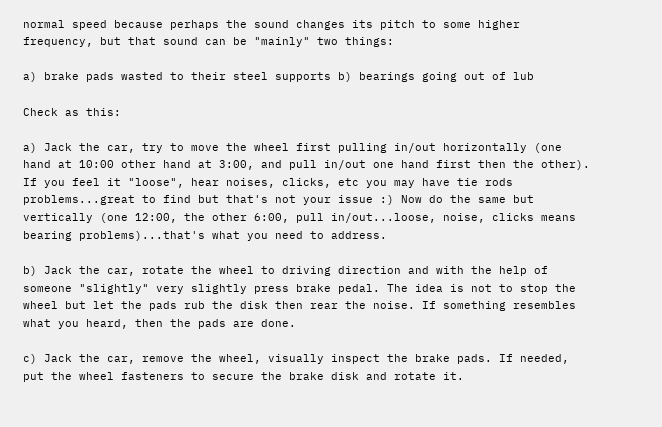normal speed because perhaps the sound changes its pitch to some higher frequency, but that sound can be "mainly" two things:

a) brake pads wasted to their steel supports b) bearings going out of lub

Check as this:

a) Jack the car, try to move the wheel first pulling in/out horizontally (one hand at 10:00 other hand at 3:00, and pull in/out one hand first then the other). If you feel it "loose", hear noises, clicks, etc you may have tie rods problems...great to find but that's not your issue :) Now do the same but vertically (one 12:00, the other 6:00, pull in/out...loose, noise, clicks means bearing problems)...that's what you need to address.

b) Jack the car, rotate the wheel to driving direction and with the help of someone "slightly" very slightly press brake pedal. The idea is not to stop the wheel but let the pads rub the disk then rear the noise. If something resembles what you heard, then the pads are done.

c) Jack the car, remove the wheel, visually inspect the brake pads. If needed, put the wheel fasteners to secure the brake disk and rotate it.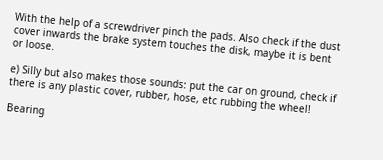With the help of a screwdriver pinch the pads. Also check if the dust cover inwards the brake system touches the disk, maybe it is bent or loose.

e) Silly but also makes those sounds: put the car on ground, check if there is any plastic cover, rubber, hose, etc rubbing the wheel!

Bearing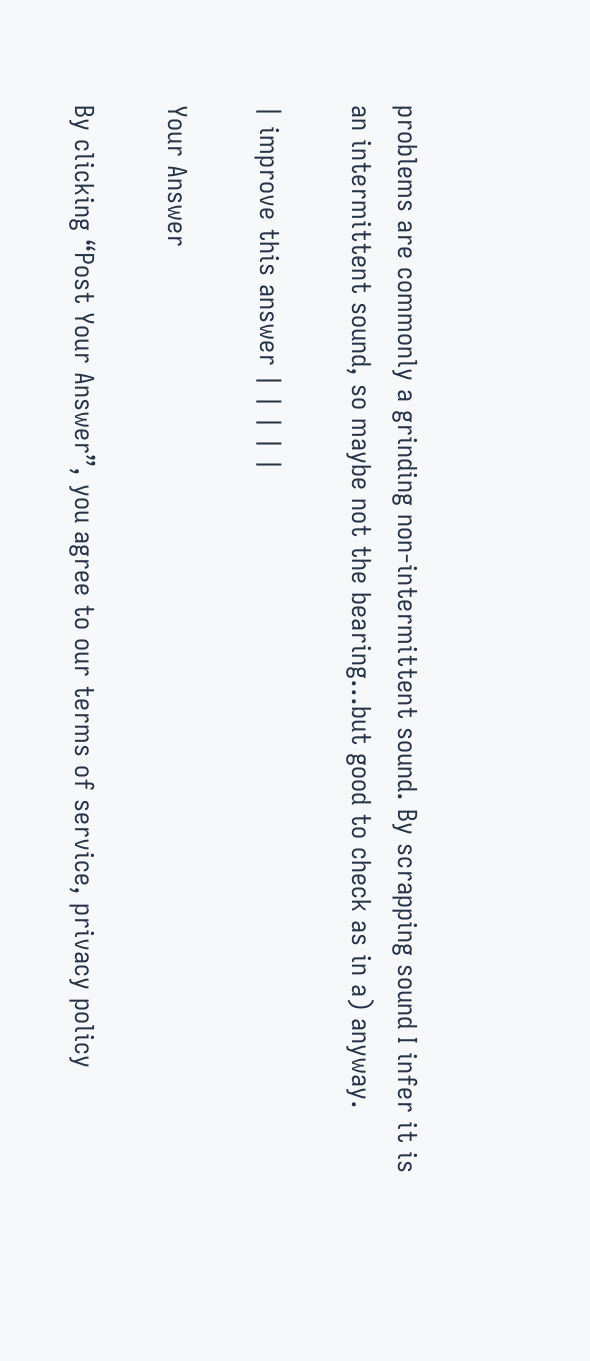problems are commonly a grinding non-intermittent sound. By scrapping sound I infer it is an intermittent sound, so maybe not the bearing...but good to check as in a) anyway.

| improve this answer | | | | |

Your Answer

By clicking “Post Your Answer”, you agree to our terms of service, privacy policy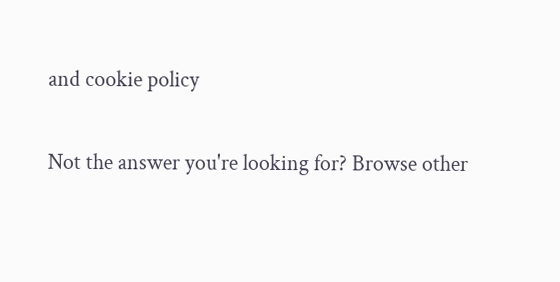and cookie policy

Not the answer you're looking for? Browse other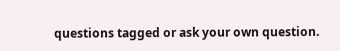questions tagged or ask your own question.